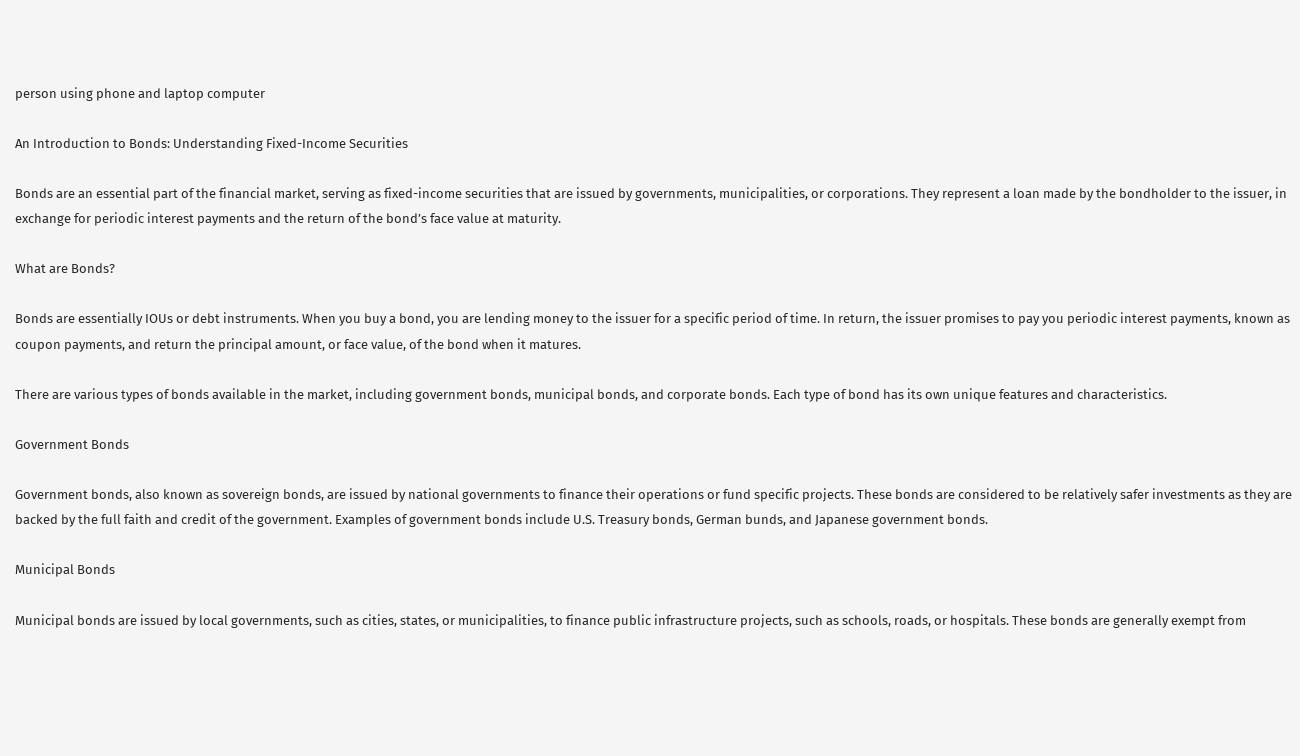person using phone and laptop computer

An Introduction to Bonds: Understanding Fixed-Income Securities

Bonds are an essential part of the financial market, serving as fixed-income securities that are issued by governments, municipalities, or corporations. They represent a loan made by the bondholder to the issuer, in exchange for periodic interest payments and the return of the bond’s face value at maturity.

What are Bonds?

Bonds are essentially IOUs or debt instruments. When you buy a bond, you are lending money to the issuer for a specific period of time. In return, the issuer promises to pay you periodic interest payments, known as coupon payments, and return the principal amount, or face value, of the bond when it matures.

There are various types of bonds available in the market, including government bonds, municipal bonds, and corporate bonds. Each type of bond has its own unique features and characteristics.

Government Bonds

Government bonds, also known as sovereign bonds, are issued by national governments to finance their operations or fund specific projects. These bonds are considered to be relatively safer investments as they are backed by the full faith and credit of the government. Examples of government bonds include U.S. Treasury bonds, German bunds, and Japanese government bonds.

Municipal Bonds

Municipal bonds are issued by local governments, such as cities, states, or municipalities, to finance public infrastructure projects, such as schools, roads, or hospitals. These bonds are generally exempt from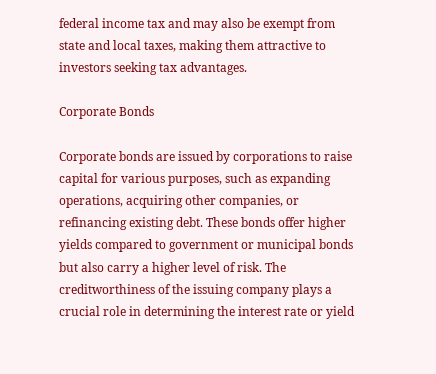federal income tax and may also be exempt from state and local taxes, making them attractive to investors seeking tax advantages.

Corporate Bonds

Corporate bonds are issued by corporations to raise capital for various purposes, such as expanding operations, acquiring other companies, or refinancing existing debt. These bonds offer higher yields compared to government or municipal bonds but also carry a higher level of risk. The creditworthiness of the issuing company plays a crucial role in determining the interest rate or yield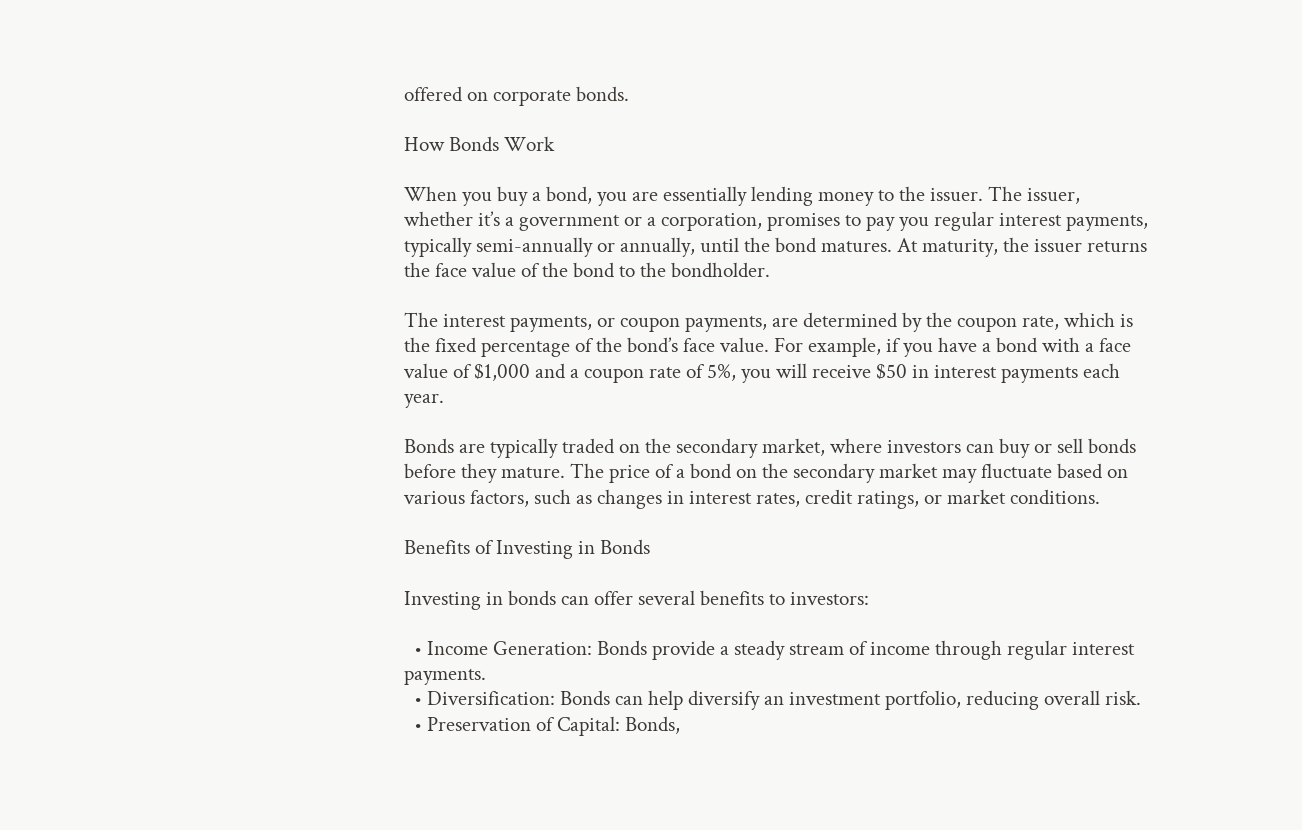offered on corporate bonds.

How Bonds Work

When you buy a bond, you are essentially lending money to the issuer. The issuer, whether it’s a government or a corporation, promises to pay you regular interest payments, typically semi-annually or annually, until the bond matures. At maturity, the issuer returns the face value of the bond to the bondholder.

The interest payments, or coupon payments, are determined by the coupon rate, which is the fixed percentage of the bond’s face value. For example, if you have a bond with a face value of $1,000 and a coupon rate of 5%, you will receive $50 in interest payments each year.

Bonds are typically traded on the secondary market, where investors can buy or sell bonds before they mature. The price of a bond on the secondary market may fluctuate based on various factors, such as changes in interest rates, credit ratings, or market conditions.

Benefits of Investing in Bonds

Investing in bonds can offer several benefits to investors:

  • Income Generation: Bonds provide a steady stream of income through regular interest payments.
  • Diversification: Bonds can help diversify an investment portfolio, reducing overall risk.
  • Preservation of Capital: Bonds,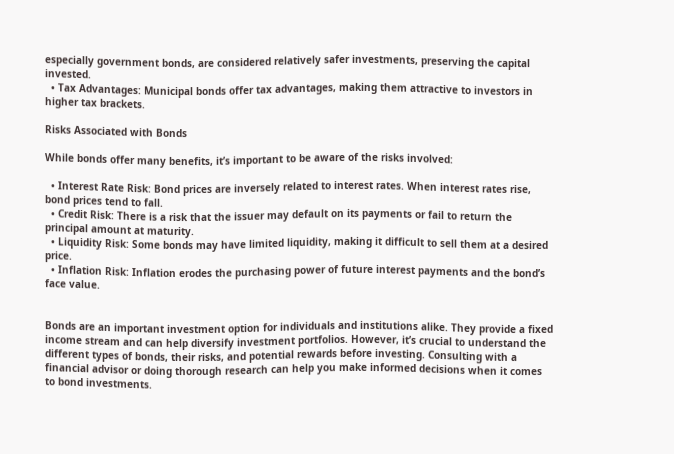especially government bonds, are considered relatively safer investments, preserving the capital invested.
  • Tax Advantages: Municipal bonds offer tax advantages, making them attractive to investors in higher tax brackets.

Risks Associated with Bonds

While bonds offer many benefits, it’s important to be aware of the risks involved:

  • Interest Rate Risk: Bond prices are inversely related to interest rates. When interest rates rise, bond prices tend to fall.
  • Credit Risk: There is a risk that the issuer may default on its payments or fail to return the principal amount at maturity.
  • Liquidity Risk: Some bonds may have limited liquidity, making it difficult to sell them at a desired price.
  • Inflation Risk: Inflation erodes the purchasing power of future interest payments and the bond’s face value.


Bonds are an important investment option for individuals and institutions alike. They provide a fixed income stream and can help diversify investment portfolios. However, it’s crucial to understand the different types of bonds, their risks, and potential rewards before investing. Consulting with a financial advisor or doing thorough research can help you make informed decisions when it comes to bond investments.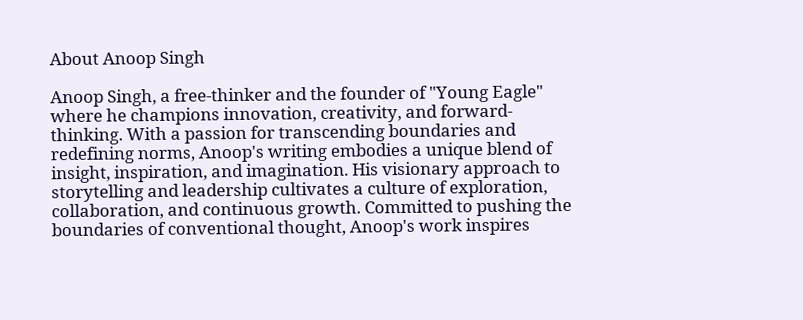About Anoop Singh

Anoop Singh, a free-thinker and the founder of "Young Eagle" where he champions innovation, creativity, and forward-thinking. With a passion for transcending boundaries and redefining norms, Anoop's writing embodies a unique blend of insight, inspiration, and imagination. His visionary approach to storytelling and leadership cultivates a culture of exploration, collaboration, and continuous growth. Committed to pushing the boundaries of conventional thought, Anoop's work inspires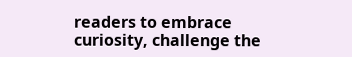readers to embrace curiosity, challenge the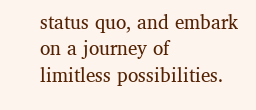status quo, and embark on a journey of limitless possibilities.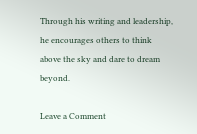Through his writing and leadership, he encourages others to think above the sky and dare to dream beyond.

Leave a Comment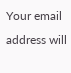Your email address will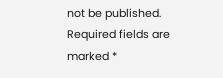not be published. Required fields are marked *